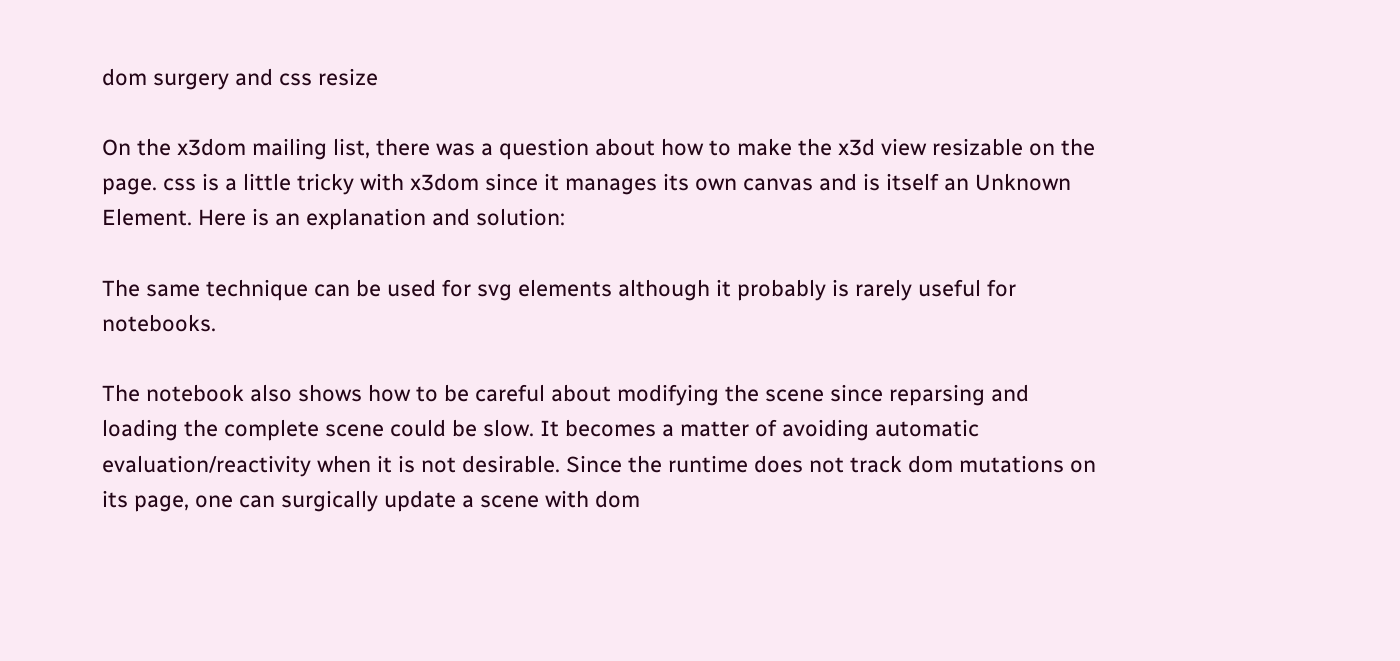dom surgery and css resize

On the x3dom mailing list, there was a question about how to make the x3d view resizable on the page. css is a little tricky with x3dom since it manages its own canvas and is itself an Unknown Element. Here is an explanation and solution:

The same technique can be used for svg elements although it probably is rarely useful for notebooks.

The notebook also shows how to be careful about modifying the scene since reparsing and loading the complete scene could be slow. It becomes a matter of avoiding automatic evaluation/reactivity when it is not desirable. Since the runtime does not track dom mutations on its page, one can surgically update a scene with dom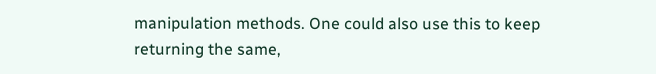manipulation methods. One could also use this to keep returning the same,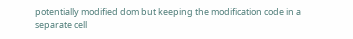potentially modified dom but keeping the modification code in a separate cell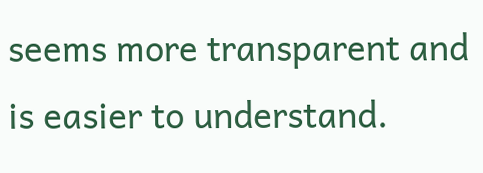seems more transparent and is easier to understand.